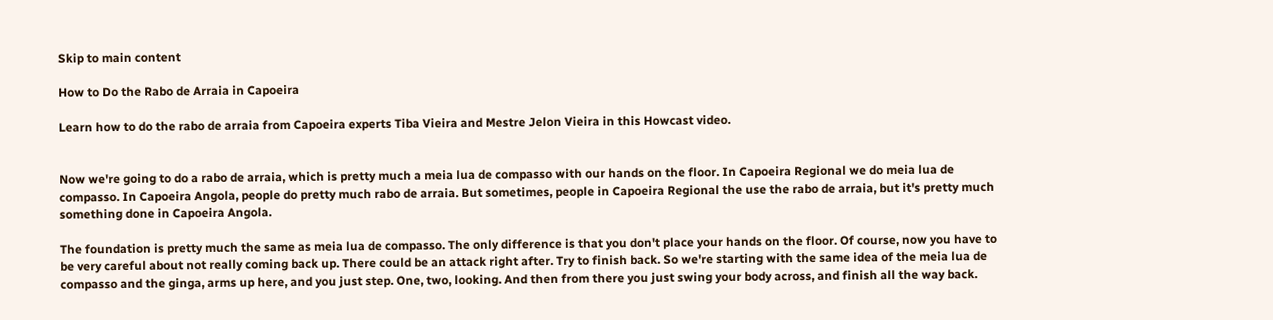Skip to main content

How to Do the Rabo de Arraia in Capoeira

Learn how to do the rabo de arraia from Capoeira experts Tiba Vieira and Mestre Jelon Vieira in this Howcast video.


Now we're going to do a rabo de arraia, which is pretty much a meia lua de compasso with our hands on the floor. In Capoeira Regional we do meia lua de compasso. In Capoeira Angola, people do pretty much rabo de arraia. But sometimes, people in Capoeira Regional the use the rabo de arraia, but it's pretty much something done in Capoeira Angola.

The foundation is pretty much the same as meia lua de compasso. The only difference is that you don't place your hands on the floor. Of course, now you have to be very careful about not really coming back up. There could be an attack right after. Try to finish back. So we're starting with the same idea of the meia lua de compasso and the ginga, arms up here, and you just step. One, two, looking. And then from there you just swing your body across, and finish all the way back.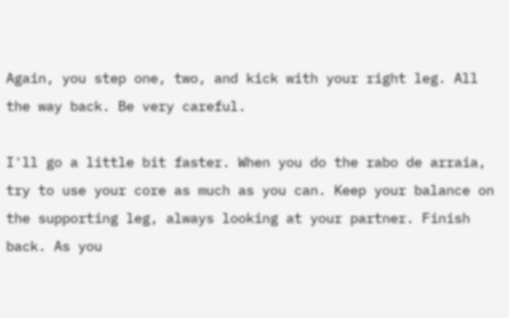Again, you step one, two, and kick with your right leg. All the way back. Be very careful.

I'll go a little bit faster. When you do the rabo de arraia, try to use your core as much as you can. Keep your balance on the supporting leg, always looking at your partner. Finish back. As you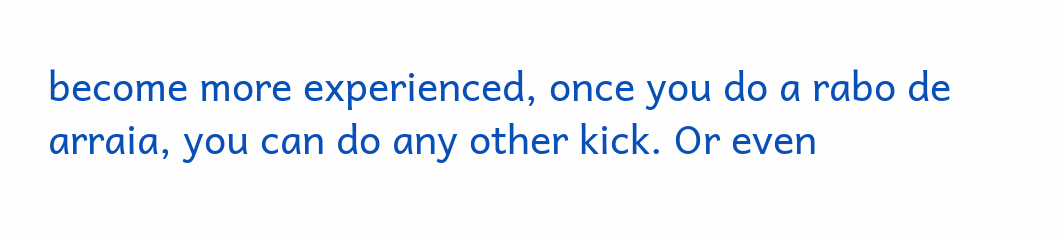become more experienced, once you do a rabo de arraia, you can do any other kick. Or even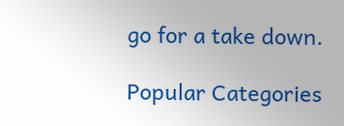go for a take down.

Popular Categories